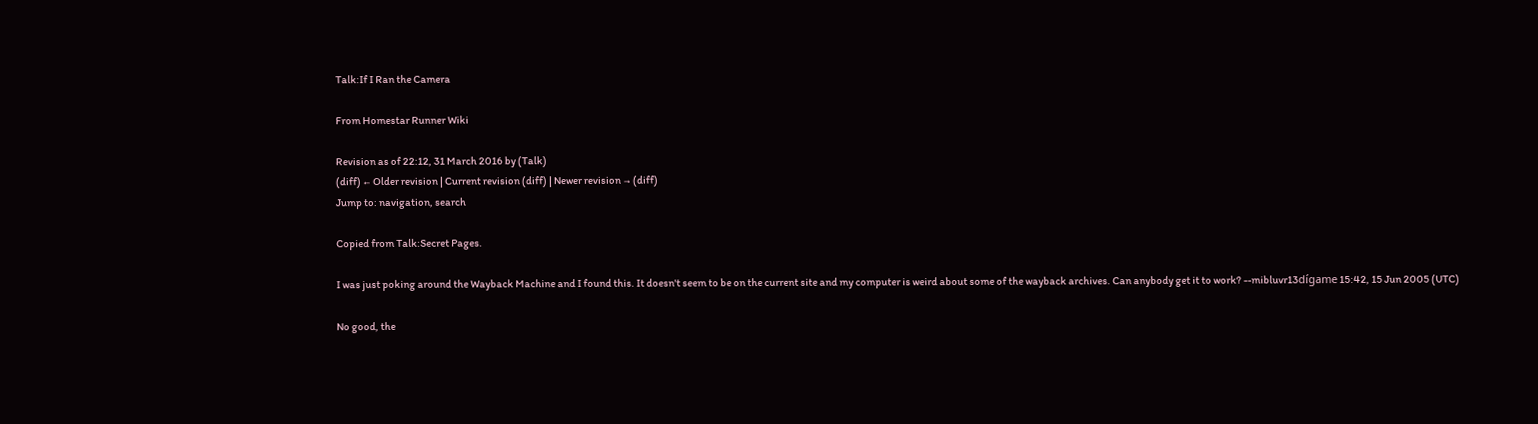Talk:If I Ran the Camera

From Homestar Runner Wiki

Revision as of 22:12, 31 March 2016 by (Talk)
(diff) ← Older revision | Current revision (diff) | Newer revision → (diff)
Jump to: navigation, search

Copied from Talk:Secret Pages.

I was just poking around the Wayback Machine and I found this. It doesn't seem to be on the current site and my computer is weird about some of the wayback archives. Can anybody get it to work? --mibluvr13dígame 15:42, 15 Jun 2005 (UTC)

No good, the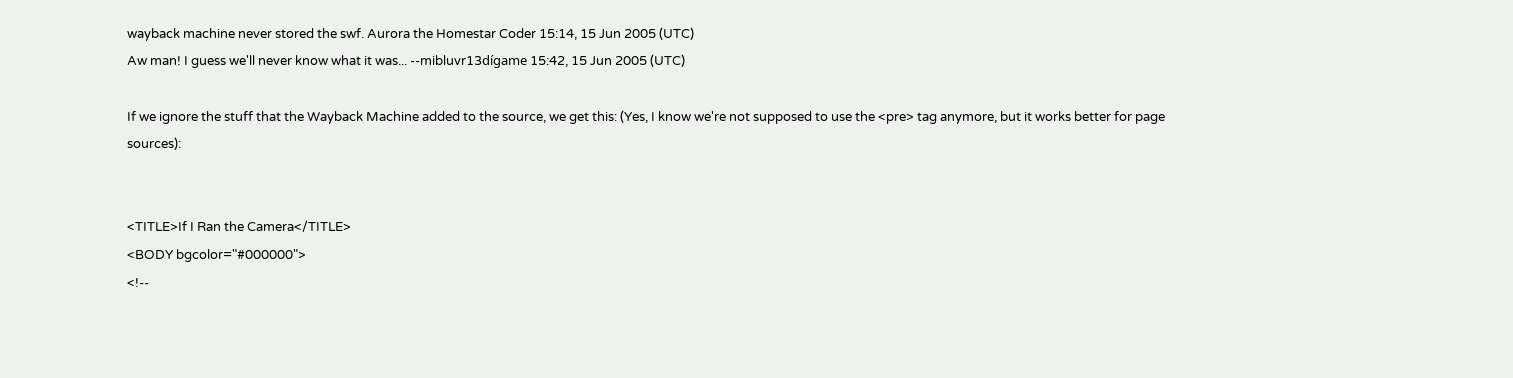wayback machine never stored the swf. Aurora the Homestar Coder 15:14, 15 Jun 2005 (UTC)
Aw man! I guess we'll never know what it was... --mibluvr13dígame 15:42, 15 Jun 2005 (UTC)

If we ignore the stuff that the Wayback Machine added to the source, we get this: (Yes, I know we're not supposed to use the <pre> tag anymore, but it works better for page sources):


<TITLE>If I Ran the Camera</TITLE>
<BODY bgcolor="#000000">
<!--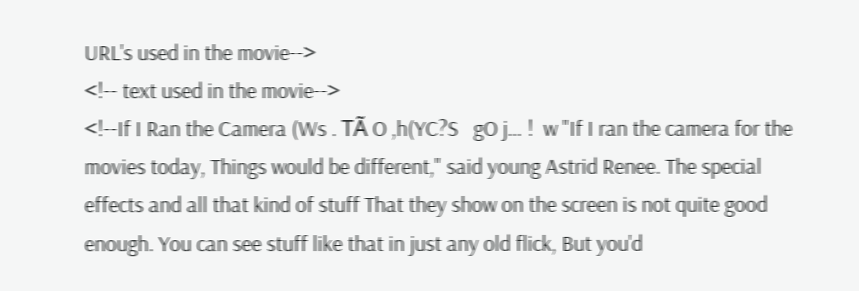URL's used in the movie-->
<!-- text used in the movie-->
<!--If I Ran the Camera (Ws . TÃ O ,h(YC?S   gO j… !  w "If I ran the camera for the movies today, Things would be different," said young Astrid Renee. The special effects and all that kind of stuff That they show on the screen is not quite good enough. You can see stuff like that in just any old flick, But you'd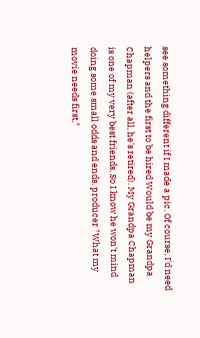see something different if I made a pic. Of course, I'd need helpers and the first to be hired Would be my Grandpa Chapman (after all, he's retired). My Grandpa Chapman is one of my very best friends, So I know he won't mind doing some small odds and ends. producer "What my movie needs first,"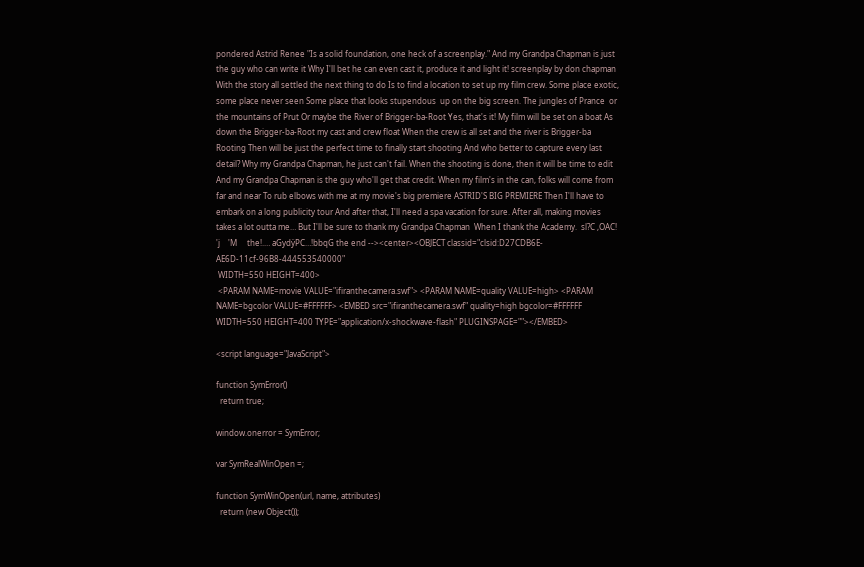pondered Astrid Renee "Is a solid foundation, one heck of a screenplay." And my Grandpa Chapman is just the guy who can write it Why I'll bet he can even cast it, produce it and light it! screenplay by don chapman With the story all settled the next thing to do Is to find a location to set up my film crew. Some place exotic,  some place never seen Some place that looks stupendous  up on the big screen. The jungles of Prance  or the mountains of Prut Or maybe the River of Brigger-ba-Root Yes, that's it! My film will be set on a boat As down the Brigger-ba-Root my cast and crew float When the crew is all set and the river is Brigger-ba Rooting Then will be just the perfect time to finally start shooting And who better to capture every last detail? Why my Grandpa Chapman, he just can't fail. When the shooting is done, then it will be time to edit And my Grandpa Chapman is the guy who'll get that credit. When my film's in the can, folks will come from far and near To rub elbows with me at my movie's big premiere ASTRID'S BIG PREMIERE Then I'll have to embark on a long publicity tour And after that, I'll need a spa vacation for sure. After all, making movies takes a lot outta me… But I'll be sure to thank my Grandpa Chapman  When I thank the Academy.  sl?C ,OAC! 'j    'M     the!.… aGydÿPC…!bbqG the end --><center><OBJECT classid="clsid:D27CDB6E-AE6D-11cf-96B8-444553540000"
 WIDTH=550 HEIGHT=400>
 <PARAM NAME=movie VALUE="ifiranthecamera.swf"> <PARAM NAME=quality VALUE=high> <PARAM NAME=bgcolor VALUE=#FFFFFF> <EMBED src="ifiranthecamera.swf" quality=high bgcolor=#FFFFFF  WIDTH=550 HEIGHT=400 TYPE="application/x-shockwave-flash" PLUGINSPAGE=""></EMBED>

<script language="JavaScript">

function SymError()
  return true;

window.onerror = SymError;

var SymRealWinOpen =;

function SymWinOpen(url, name, attributes)
  return (new Object());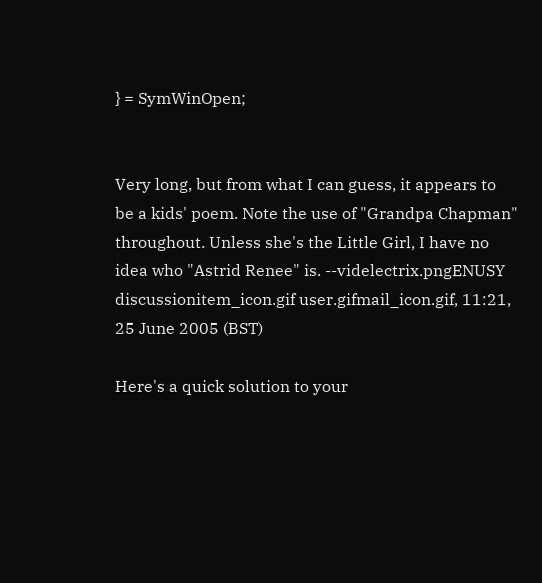} = SymWinOpen;


Very long, but from what I can guess, it appears to be a kids' poem. Note the use of "Grandpa Chapman" throughout. Unless she's the Little Girl, I have no idea who "Astrid Renee" is. --videlectrix.pngENUSY discussionitem_icon.gif user.gifmail_icon.gif, 11:21, 25 June 2005 (BST)

Here's a quick solution to your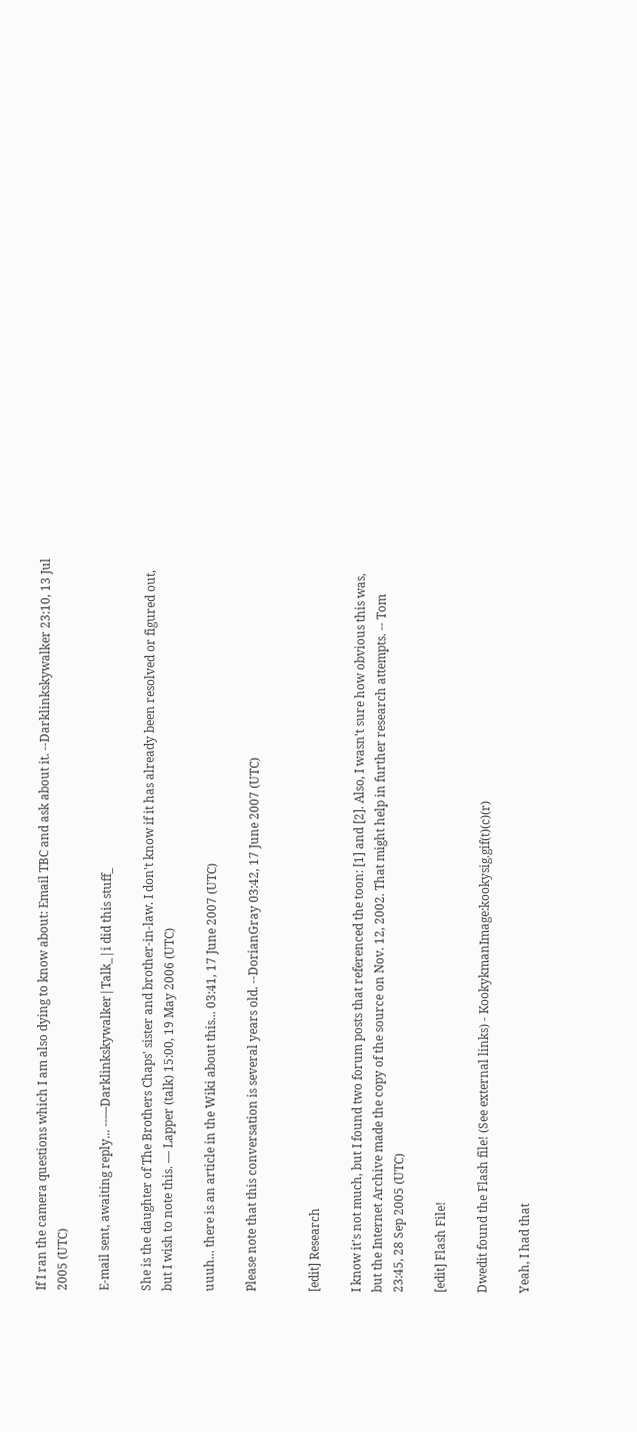If I ran the camera questions which I am also dying to know about: Email TBC and ask about it. --Darklinkskywalker 23:10, 13 Jul 2005 (UTC)

E-mail sent, awaiting reply... --—Darklinkskywalker|Talk_|i did this stuff_

She is the daughter of The Brothers Chaps' sister and brother-in-law. I don't know if it has already been resolved or figured out, but I wish to note this. — Lapper (talk) 15:00, 19 May 2006 (UTC)

uuuh... there is an article in the Wiki about this... 03:41, 17 June 2007 (UTC)

Please note that this conversation is several years old. --DorianGray 03:42, 17 June 2007 (UTC)


[edit] Research

I know it's not much, but I found two forum posts that referenced the toon: [1] and [2]. Also, I wasn't sure how obvious this was, but the Internet Archive made the copy of the source on Nov. 12, 2002. That might help in further research attempts. -- Tom 23:45, 28 Sep 2005 (UTC)

[edit] Flash File!

Dwedit found the Flash file! (See external links) - KookykmanImage:kookysig.gif(t)(c)(r)

Yeah, I had that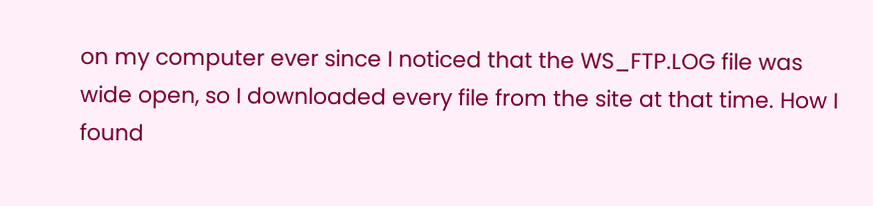on my computer ever since I noticed that the WS_FTP.LOG file was wide open, so I downloaded every file from the site at that time. How I found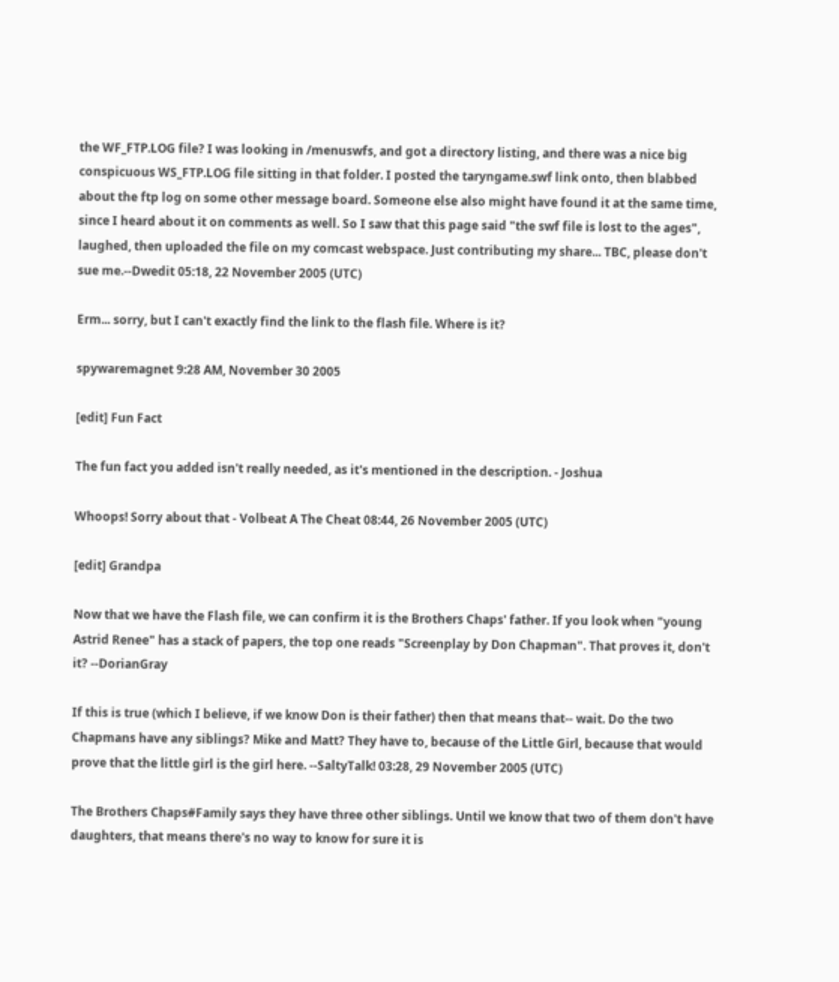the WF_FTP.LOG file? I was looking in /menuswfs, and got a directory listing, and there was a nice big conspicuous WS_FTP.LOG file sitting in that folder. I posted the taryngame.swf link onto, then blabbed about the ftp log on some other message board. Someone else also might have found it at the same time, since I heard about it on comments as well. So I saw that this page said "the swf file is lost to the ages", laughed, then uploaded the file on my comcast webspace. Just contributing my share... TBC, please don't sue me.--Dwedit 05:18, 22 November 2005 (UTC)

Erm... sorry, but I can't exactly find the link to the flash file. Where is it?

spywaremagnet 9:28 AM, November 30 2005

[edit] Fun Fact

The fun fact you added isn't really needed, as it's mentioned in the description. - Joshua

Whoops! Sorry about that - Volbeat A The Cheat 08:44, 26 November 2005 (UTC)

[edit] Grandpa

Now that we have the Flash file, we can confirm it is the Brothers Chaps' father. If you look when "young Astrid Renee" has a stack of papers, the top one reads "Screenplay by Don Chapman". That proves it, don't it? --DorianGray

If this is true (which I believe, if we know Don is their father) then that means that-- wait. Do the two Chapmans have any siblings? Mike and Matt? They have to, because of the Little Girl, because that would prove that the little girl is the girl here. --SaltyTalk! 03:28, 29 November 2005 (UTC)

The Brothers Chaps#Family says they have three other siblings. Until we know that two of them don't have daughters, that means there's no way to know for sure it is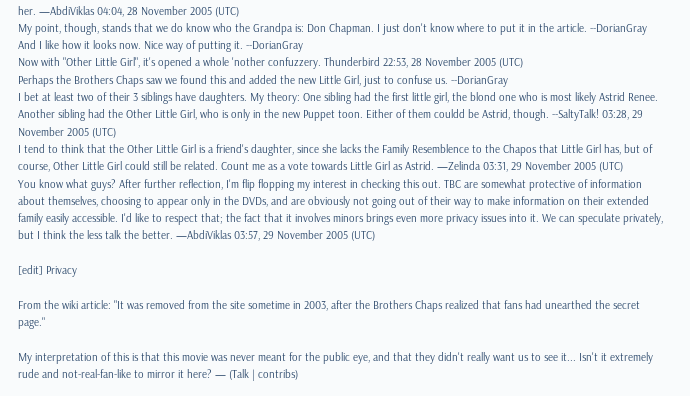her. —AbdiViklas 04:04, 28 November 2005 (UTC)
My point, though, stands that we do know who the Grandpa is: Don Chapman. I just don't know where to put it in the article. --DorianGray
And I like how it looks now. Nice way of putting it. --DorianGray
Now with "Other Little Girl", it's opened a whole 'nother confuzzery. Thunderbird 22:53, 28 November 2005 (UTC)
Perhaps the Brothers Chaps saw we found this and added the new Little Girl, just to confuse us. --DorianGray
I bet at least two of their 3 siblings have daughters. My theory: One sibling had the first little girl, the blond one who is most likely Astrid Renee. Another sibling had the Other Little Girl, who is only in the new Puppet toon. Either of them couldd be Astrid, though. --SaltyTalk! 03:28, 29 November 2005 (UTC)
I tend to think that the Other Little Girl is a friend's daughter, since she lacks the Family Resemblence to the Chapos that Little Girl has, but of course, Other Little Girl could still be related. Count me as a vote towards Little Girl as Astrid. —Zelinda 03:31, 29 November 2005 (UTC)
You know what guys? After further reflection, I'm flip flopping my interest in checking this out. TBC are somewhat protective of information about themselves, choosing to appear only in the DVDs, and are obviously not going out of their way to make information on their extended family easily accessible. I'd like to respect that; the fact that it involves minors brings even more privacy issues into it. We can speculate privately, but I think the less talk the better. —AbdiViklas 03:57, 29 November 2005 (UTC)

[edit] Privacy

From the wiki article: "It was removed from the site sometime in 2003, after the Brothers Chaps realized that fans had unearthed the secret page."

My interpretation of this is that this movie was never meant for the public eye, and that they didn't really want us to see it... Isn't it extremely rude and not-real-fan-like to mirror it here? — (Talk | contribs)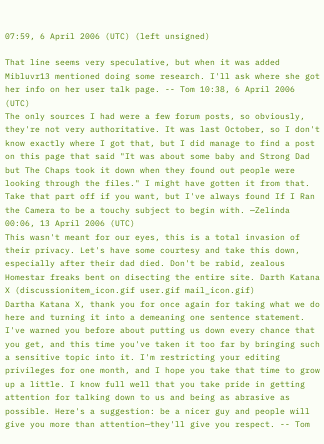07:59, 6 April 2006 (UTC) (left unsigned)

That line seems very speculative, but when it was added Mibluvr13 mentioned doing some research. I'll ask where she got her info on her user talk page. -- Tom 10:38, 6 April 2006 (UTC)
The only sources I had were a few forum posts, so obviously, they're not very authoritative. It was last October, so I don't know exactly where I got that, but I did manage to find a post on this page that said "It was about some baby and Strong Dad but The Chaps took it down when they found out people were looking through the files." I might have gotten it from that. Take that part off if you want, but I've always found If I Ran the Camera to be a touchy subject to begin with. —Zelinda 00:06, 13 April 2006 (UTC)
This wasn't meant for our eyes, this is a total invasion of their privacy. Let's have some courtesy and take this down, especially after their dad died. Don't be rabid, zealous Homestar freaks bent on disecting the entire site. Darth Katana X (discussionitem_icon.gif user.gif mail_icon.gif)
Dartha Katana X, thank you for once again for taking what we do here and turning it into a demeaning one sentence statement. I've warned you before about putting us down every chance that you get, and this time you've taken it too far by bringing such a sensitive topic into it. I'm restricting your editing privileges for one month, and I hope you take that time to grow up a little. I know full well that you take pride in getting attention for talking down to us and being as abrasive as possible. Here's a suggestion: be a nicer guy and people will give you more than attention—they'll give you respect. -- Tom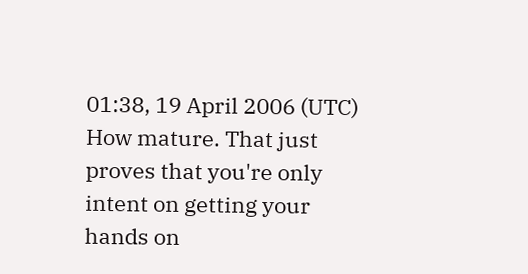01:38, 19 April 2006 (UTC)
How mature. That just proves that you're only intent on getting your hands on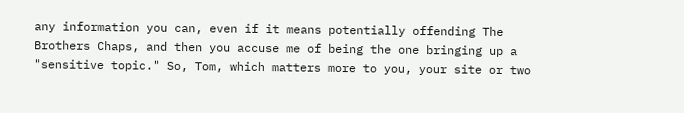any information you can, even if it means potentially offending The Brothers Chaps, and then you accuse me of being the one bringing up a "sensitive topic." So, Tom, which matters more to you, your site or two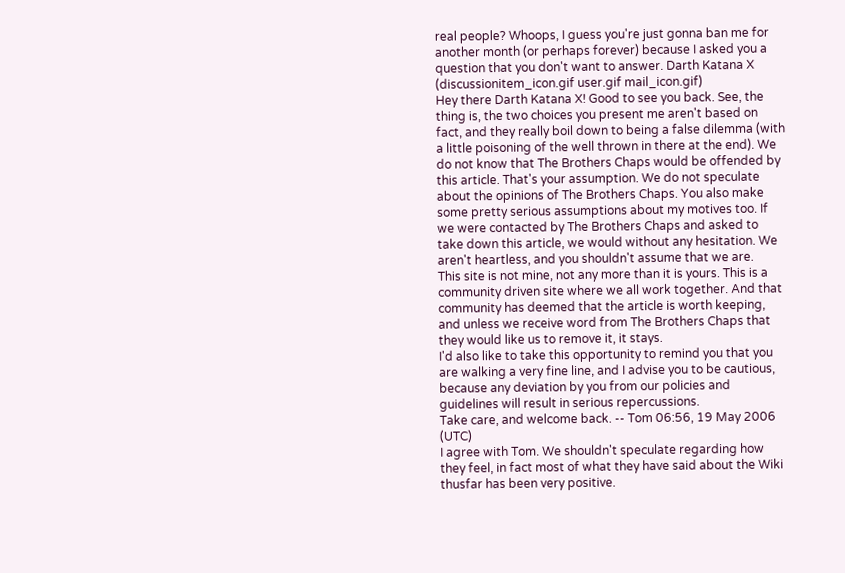real people? Whoops, I guess you're just gonna ban me for another month (or perhaps forever) because I asked you a question that you don't want to answer. Darth Katana X (discussionitem_icon.gif user.gif mail_icon.gif)
Hey there Darth Katana X! Good to see you back. See, the thing is, the two choices you present me aren't based on fact, and they really boil down to being a false dilemma (with a little poisoning of the well thrown in there at the end). We do not know that The Brothers Chaps would be offended by this article. That's your assumption. We do not speculate about the opinions of The Brothers Chaps. You also make some pretty serious assumptions about my motives too. If we were contacted by The Brothers Chaps and asked to take down this article, we would without any hesitation. We aren't heartless, and you shouldn't assume that we are.
This site is not mine, not any more than it is yours. This is a community driven site where we all work together. And that community has deemed that the article is worth keeping, and unless we receive word from The Brothers Chaps that they would like us to remove it, it stays.
I'd also like to take this opportunity to remind you that you are walking a very fine line, and I advise you to be cautious, because any deviation by you from our policies and guidelines will result in serious repercussions.
Take care, and welcome back. -- Tom 06:56, 19 May 2006 (UTC)
I agree with Tom. We shouldn't speculate regarding how they feel, in fact most of what they have said about the Wiki thusfar has been very positive.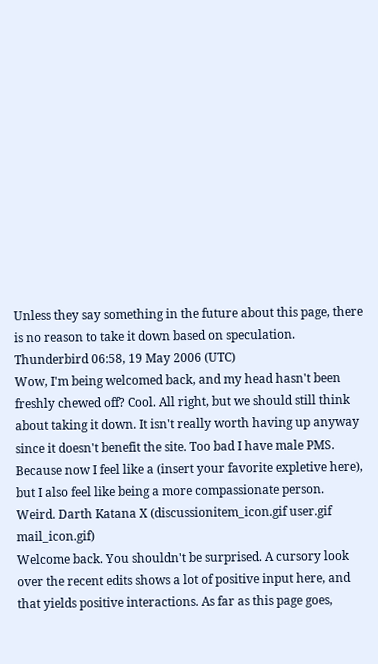Unless they say something in the future about this page, there is no reason to take it down based on speculation. Thunderbird 06:58, 19 May 2006 (UTC)
Wow, I'm being welcomed back, and my head hasn't been freshly chewed off? Cool. All right, but we should still think about taking it down. It isn't really worth having up anyway since it doesn't benefit the site. Too bad I have male PMS. Because now I feel like a (insert your favorite expletive here), but I also feel like being a more compassionate person. Weird. Darth Katana X (discussionitem_icon.gif user.gif mail_icon.gif)
Welcome back. You shouldn't be surprised. A cursory look over the recent edits shows a lot of positive input here, and that yields positive interactions. As far as this page goes,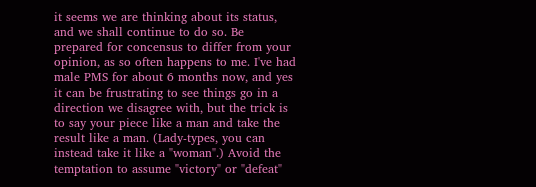it seems we are thinking about its status, and we shall continue to do so. Be prepared for concensus to differ from your opinion, as so often happens to me. I've had male PMS for about 6 months now, and yes it can be frustrating to see things go in a direction we disagree with, but the trick is to say your piece like a man and take the result like a man. (Lady-types, you can instead take it like a "woman".) Avoid the temptation to assume "victory" or "defeat"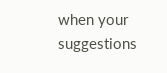when your suggestions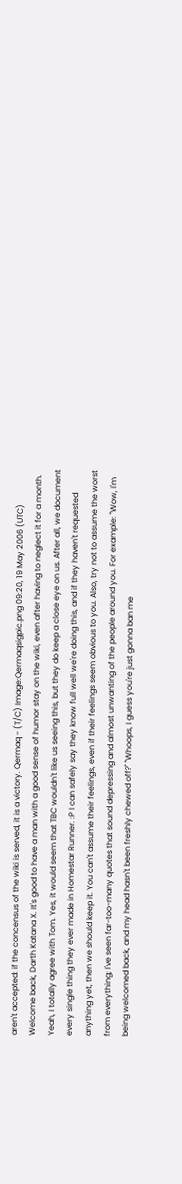aren't accepted: if the concensus of the wiki is served, it is a victory. Qermaq - (T/C) Image:Qermaqsigpic.png 09:20, 19 May 2006 (UTC)
Welcome back, Darth Katana X. It's good to have a man with a good sense of humor stay on the wiki, even after having to neglect it for a month. Yeah, I totally agree with Tom. Yes, it would seem that TBC wouldn't like us seeing this, but they do keep a close eye on us. After all, we document every single thing they ever made in Homestar Runner. :P I can safely say they know full well we're doing this, and if they haven't requested anything yet, then we should keep it. You can't assume their feelings, even if their feelings seem obvious to you. Also, try not to assume the worst from everything; I've seen far-too-many quotes that sound depressing and almost unwanting of the people around you. For example: "Wow, I'm being welcomed back, and my head hasn't been freshly chewed off?" "Whoops, I guess you're just gonna ban me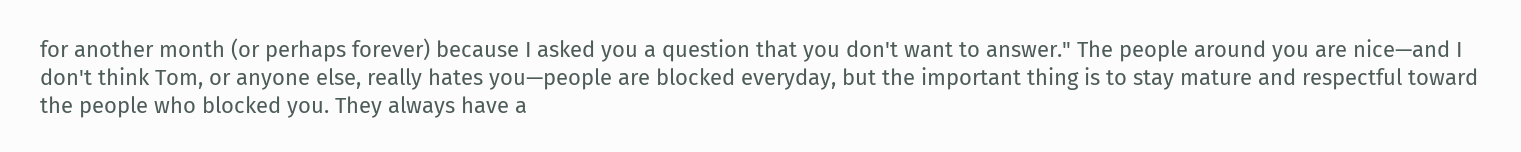for another month (or perhaps forever) because I asked you a question that you don't want to answer." The people around you are nice—and I don't think Tom, or anyone else, really hates you—people are blocked everyday, but the important thing is to stay mature and respectful toward the people who blocked you. They always have a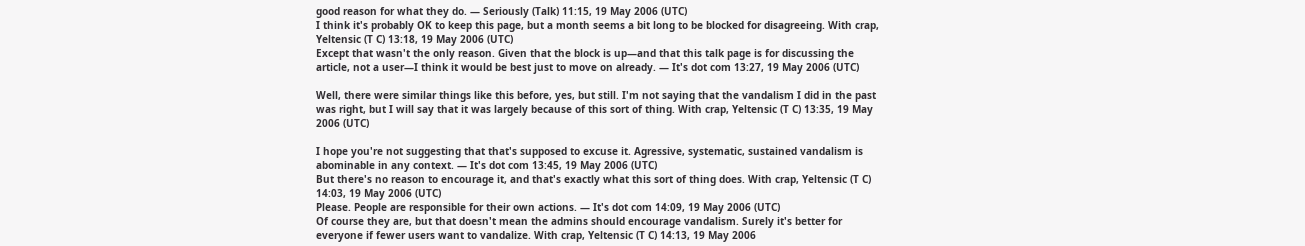good reason for what they do. — Seriously (Talk) 11:15, 19 May 2006 (UTC)
I think it's probably OK to keep this page, but a month seems a bit long to be blocked for disagreeing. With crap, Yeltensic (T C) 13:18, 19 May 2006 (UTC)
Except that wasn't the only reason. Given that the block is up—and that this talk page is for discussing the article, not a user—I think it would be best just to move on already. — It's dot com 13:27, 19 May 2006 (UTC)

Well, there were similar things like this before, yes, but still. I'm not saying that the vandalism I did in the past was right, but I will say that it was largely because of this sort of thing. With crap, Yeltensic (T C) 13:35, 19 May 2006 (UTC)

I hope you're not suggesting that that's supposed to excuse it. Agressive, systematic, sustained vandalism is abominable in any context. — It's dot com 13:45, 19 May 2006 (UTC)
But there's no reason to encourage it, and that's exactly what this sort of thing does. With crap, Yeltensic (T C) 14:03, 19 May 2006 (UTC)
Please. People are responsible for their own actions. — It's dot com 14:09, 19 May 2006 (UTC)
Of course they are, but that doesn't mean the admins should encourage vandalism. Surely it's better for everyone if fewer users want to vandalize. With crap, Yeltensic (T C) 14:13, 19 May 2006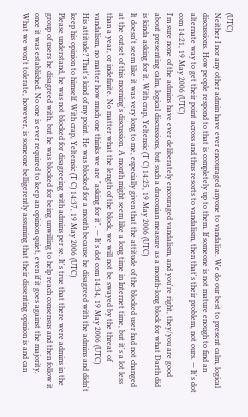(UTC)
Neither I nor any other admin have ever encouraged anyone to vandalize. We do our best to present calm, logical discussions. How people respond to that is completely up to them. If someone is not mature enough to find an alternate way to get their point across and thus resorts to vandalism, then that's their problem, not ours. — It's dot com 14:21, 19 May 2006 (UTC)
I'm sure none of the admins have ever deliberately encouraged vandalism, and you're right, they/you are good about presenting calm, logical discussions, but such a draconian measure as a month-long block for what Darth did is kinda asking for it. With crap, Yeltensic (T C) 14:25, 19 May 2006 (UTC)
It doesn't seem like it was very long to me, especially given that the attitude of the blocked user had not changed at the outset of this morning's discussion. A month might seem like a long time in Internet time, but it's a lot less than a year, or indefinite. No matter what the length of the block, we will not be swayed by the threat of vandalism, no matter how much one thinks we are "asking for it". — It's dot com 14:34, 19 May 2006 (UTC)
His attitude? That's kind of my point. He was blocked for a month because he disagreed with the admins and didn't keep his opinion to himself. With crap, Yeltensic (T C) 14:37, 19 May 2006 (UTC)
Please understand, he was not blocked for disagreeing with admins per se. It's true that there were admins in the group of users he disagreed with, but he was blocked for being unwilling to help reach consensus and then follow it once it was established. No one is ever required to keep an opinion quiet, even if it goes against the majority. What we won't tolerate, however, is someone belligerently assuming that their dissenting opinion is and can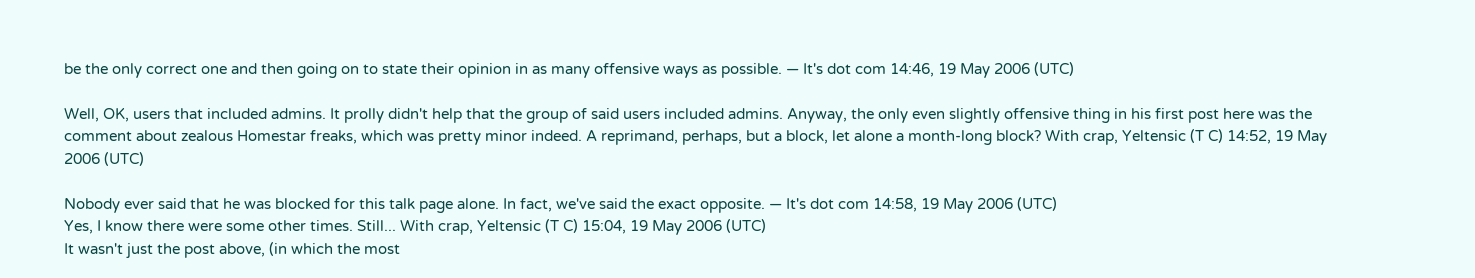be the only correct one and then going on to state their opinion in as many offensive ways as possible. — It's dot com 14:46, 19 May 2006 (UTC)

Well, OK, users that included admins. It prolly didn't help that the group of said users included admins. Anyway, the only even slightly offensive thing in his first post here was the comment about zealous Homestar freaks, which was pretty minor indeed. A reprimand, perhaps, but a block, let alone a month-long block? With crap, Yeltensic (T C) 14:52, 19 May 2006 (UTC)

Nobody ever said that he was blocked for this talk page alone. In fact, we've said the exact opposite. — It's dot com 14:58, 19 May 2006 (UTC)
Yes, I know there were some other times. Still... With crap, Yeltensic (T C) 15:04, 19 May 2006 (UTC)
It wasn't just the post above, (in which the most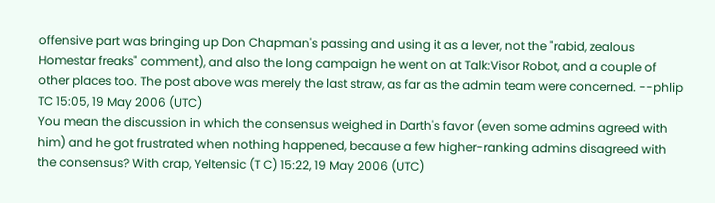offensive part was bringing up Don Chapman's passing and using it as a lever, not the "rabid, zealous Homestar freaks" comment), and also the long campaign he went on at Talk:Visor Robot, and a couple of other places too. The post above was merely the last straw, as far as the admin team were concerned. --phlip TC 15:05, 19 May 2006 (UTC)
You mean the discussion in which the consensus weighed in Darth's favor (even some admins agreed with him) and he got frustrated when nothing happened, because a few higher-ranking admins disagreed with the consensus? With crap, Yeltensic (T C) 15:22, 19 May 2006 (UTC)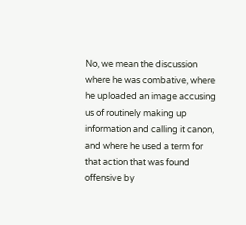No, we mean the discussion where he was combative, where he uploaded an image accusing us of routinely making up information and calling it canon, and where he used a term for that action that was found offensive by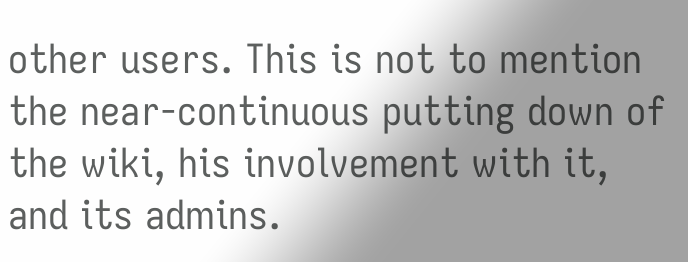other users. This is not to mention the near-continuous putting down of the wiki, his involvement with it, and its admins.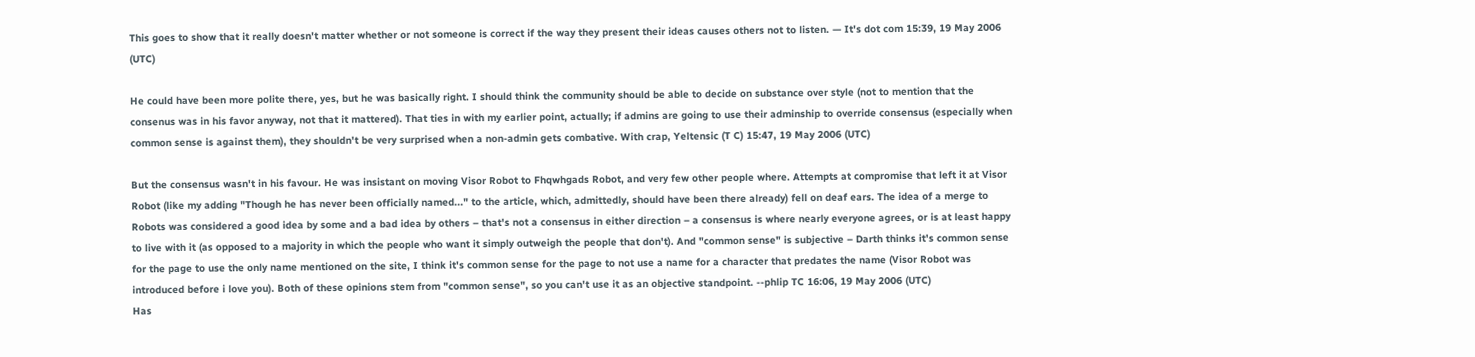This goes to show that it really doesn't matter whether or not someone is correct if the way they present their ideas causes others not to listen. — It's dot com 15:39, 19 May 2006 (UTC)

He could have been more polite there, yes, but he was basically right. I should think the community should be able to decide on substance over style (not to mention that the consenus was in his favor anyway, not that it mattered). That ties in with my earlier point, actually; if admins are going to use their adminship to override consensus (especially when common sense is against them), they shouldn't be very surprised when a non-admin gets combative. With crap, Yeltensic (T C) 15:47, 19 May 2006 (UTC)

But the consensus wasn't in his favour. He was insistant on moving Visor Robot to Fhqwhgads Robot, and very few other people where. Attempts at compromise that left it at Visor Robot (like my adding "Though he has never been officially named..." to the article, which, admittedly, should have been there already) fell on deaf ears. The idea of a merge to Robots was considered a good idea by some and a bad idea by others – that's not a consensus in either direction – a consensus is where nearly everyone agrees, or is at least happy to live with it (as opposed to a majority in which the people who want it simply outweigh the people that don't). And "common sense" is subjective – Darth thinks it's common sense for the page to use the only name mentioned on the site, I think it's common sense for the page to not use a name for a character that predates the name (Visor Robot was introduced before i love you). Both of these opinions stem from "common sense", so you can't use it as an objective standpoint. --phlip TC 16:06, 19 May 2006 (UTC)
Has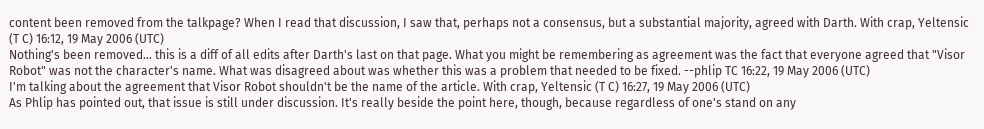content been removed from the talkpage? When I read that discussion, I saw that, perhaps not a consensus, but a substantial majority, agreed with Darth. With crap, Yeltensic (T C) 16:12, 19 May 2006 (UTC)
Nothing's been removed... this is a diff of all edits after Darth's last on that page. What you might be remembering as agreement was the fact that everyone agreed that "Visor Robot" was not the character's name. What was disagreed about was whether this was a problem that needed to be fixed. --phlip TC 16:22, 19 May 2006 (UTC)
I'm talking about the agreement that Visor Robot shouldn't be the name of the article. With crap, Yeltensic (T C) 16:27, 19 May 2006 (UTC)
As Phlip has pointed out, that issue is still under discussion. It's really beside the point here, though, because regardless of one's stand on any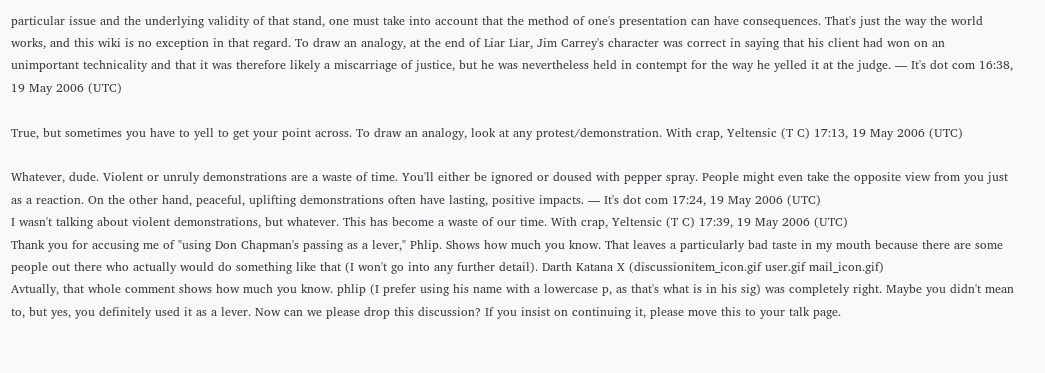particular issue and the underlying validity of that stand, one must take into account that the method of one's presentation can have consequences. That's just the way the world works, and this wiki is no exception in that regard. To draw an analogy, at the end of Liar Liar, Jim Carrey's character was correct in saying that his client had won on an unimportant technicality and that it was therefore likely a miscarriage of justice, but he was nevertheless held in contempt for the way he yelled it at the judge. — It's dot com 16:38, 19 May 2006 (UTC)

True, but sometimes you have to yell to get your point across. To draw an analogy, look at any protest/demonstration. With crap, Yeltensic (T C) 17:13, 19 May 2006 (UTC)

Whatever, dude. Violent or unruly demonstrations are a waste of time. You'll either be ignored or doused with pepper spray. People might even take the opposite view from you just as a reaction. On the other hand, peaceful, uplifting demonstrations often have lasting, positive impacts. — It's dot com 17:24, 19 May 2006 (UTC)
I wasn't talking about violent demonstrations, but whatever. This has become a waste of our time. With crap, Yeltensic (T C) 17:39, 19 May 2006 (UTC)
Thank you for accusing me of "using Don Chapman's passing as a lever," Phlip. Shows how much you know. That leaves a particularly bad taste in my mouth because there are some people out there who actually would do something like that (I won't go into any further detail). Darth Katana X (discussionitem_icon.gif user.gif mail_icon.gif)
Avtually, that whole comment shows how much you know. phlip (I prefer using his name with a lowercase p, as that's what is in his sig) was completely right. Maybe you didn't mean to, but yes, you definitely used it as a lever. Now can we please drop this discussion? If you insist on continuing it, please move this to your talk page.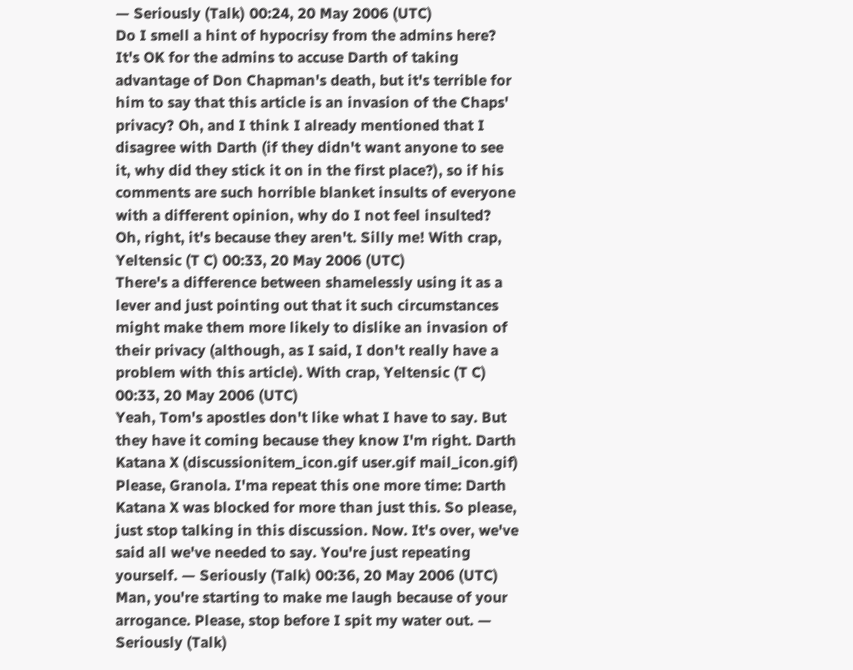— Seriously (Talk) 00:24, 20 May 2006 (UTC)
Do I smell a hint of hypocrisy from the admins here? It's OK for the admins to accuse Darth of taking advantage of Don Chapman's death, but it's terrible for him to say that this article is an invasion of the Chaps' privacy? Oh, and I think I already mentioned that I disagree with Darth (if they didn't want anyone to see it, why did they stick it on in the first place?), so if his comments are such horrible blanket insults of everyone with a different opinion, why do I not feel insulted? Oh, right, it's because they aren't. Silly me! With crap, Yeltensic (T C) 00:33, 20 May 2006 (UTC)
There's a difference between shamelessly using it as a lever and just pointing out that it such circumstances might make them more likely to dislike an invasion of their privacy (although, as I said, I don't really have a problem with this article). With crap, Yeltensic (T C) 00:33, 20 May 2006 (UTC)
Yeah, Tom's apostles don't like what I have to say. But they have it coming because they know I'm right. Darth Katana X (discussionitem_icon.gif user.gif mail_icon.gif)
Please, Granola. I'ma repeat this one more time: Darth Katana X was blocked for more than just this. So please, just stop talking in this discussion. Now. It's over, we've said all we've needed to say. You're just repeating yourself. — Seriously (Talk) 00:36, 20 May 2006 (UTC)
Man, you're starting to make me laugh because of your arrogance. Please, stop before I spit my water out. — Seriously (Talk)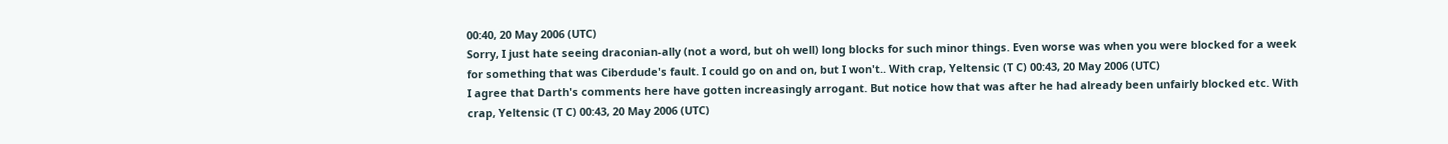00:40, 20 May 2006 (UTC)
Sorry, I just hate seeing draconian-ally (not a word, but oh well) long blocks for such minor things. Even worse was when you were blocked for a week for something that was Ciberdude's fault. I could go on and on, but I won't.. With crap, Yeltensic (T C) 00:43, 20 May 2006 (UTC)
I agree that Darth's comments here have gotten increasingly arrogant. But notice how that was after he had already been unfairly blocked etc. With crap, Yeltensic (T C) 00:43, 20 May 2006 (UTC)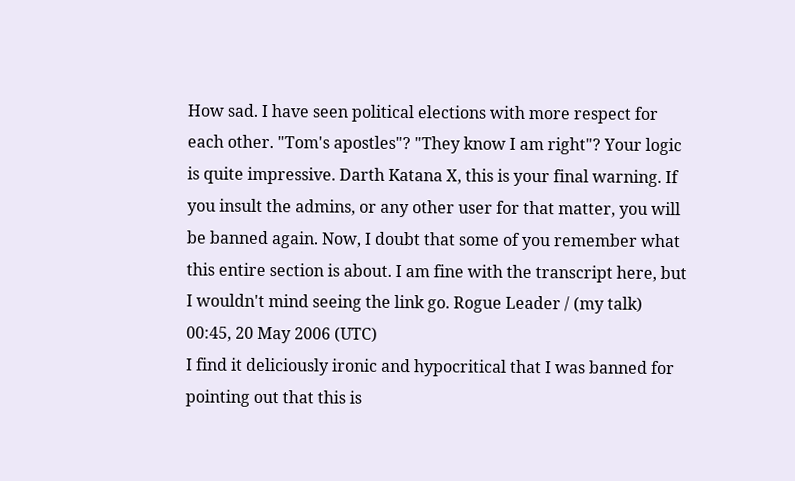How sad. I have seen political elections with more respect for each other. "Tom's apostles"? "They know I am right"? Your logic is quite impressive. Darth Katana X, this is your final warning. If you insult the admins, or any other user for that matter, you will be banned again. Now, I doubt that some of you remember what this entire section is about. I am fine with the transcript here, but I wouldn't mind seeing the link go. Rogue Leader / (my talk) 00:45, 20 May 2006 (UTC)
I find it deliciously ironic and hypocritical that I was banned for pointing out that this is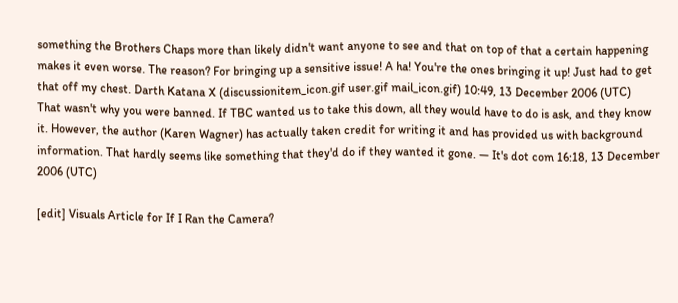something the Brothers Chaps more than likely didn't want anyone to see and that on top of that a certain happening makes it even worse. The reason? For bringing up a sensitive issue! A ha! You're the ones bringing it up! Just had to get that off my chest. Darth Katana X (discussionitem_icon.gif user.gif mail_icon.gif) 10:49, 13 December 2006 (UTC)
That wasn't why you were banned. If TBC wanted us to take this down, all they would have to do is ask, and they know it. However, the author (Karen Wagner) has actually taken credit for writing it and has provided us with background information. That hardly seems like something that they'd do if they wanted it gone. — It's dot com 16:18, 13 December 2006 (UTC)

[edit] Visuals Article for If I Ran the Camera?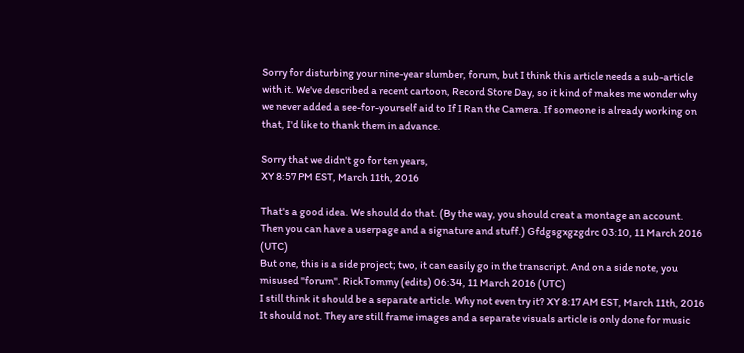Sorry for disturbing your nine-year slumber, forum, but I think this article needs a sub-article with it. We've described a recent cartoon, Record Store Day, so it kind of makes me wonder why we never added a see-for-yourself aid to If I Ran the Camera. If someone is already working on that, I'd like to thank them in advance.

Sorry that we didn't go for ten years,
XY 8:57 PM EST, March 11th, 2016

That's a good idea. We should do that. (By the way, you should creat a montage an account. Then you can have a userpage and a signature and stuff.) Gfdgsgxgzgdrc 03:10, 11 March 2016 (UTC)
But one, this is a side project; two, it can easily go in the transcript. And on a side note, you misused "forum". RickTommy (edits) 06:34, 11 March 2016 (UTC)
I still think it should be a separate article. Why not even try it? XY 8:17 AM EST, March 11th, 2016
It should not. They are still frame images and a separate visuals article is only done for music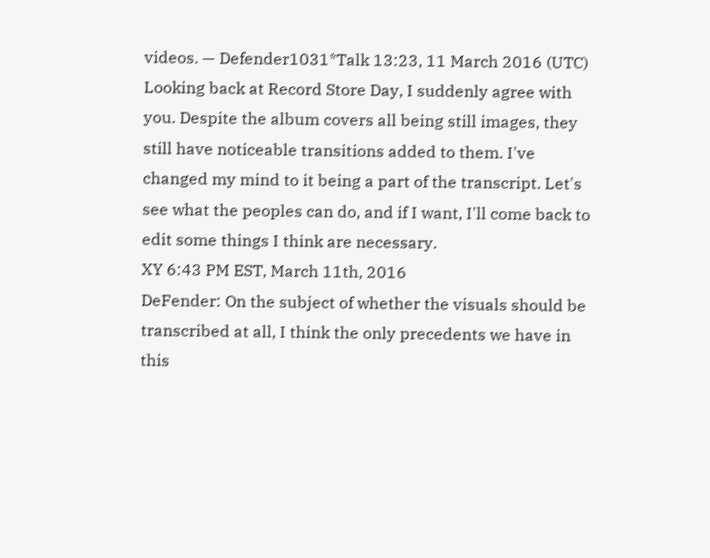videos. — Defender1031*Talk 13:23, 11 March 2016 (UTC)
Looking back at Record Store Day, I suddenly agree with you. Despite the album covers all being still images, they still have noticeable transitions added to them. I've changed my mind to it being a part of the transcript. Let's see what the peoples can do, and if I want, I'll come back to edit some things I think are necessary.
XY 6:43 PM EST, March 11th, 2016
DeFender: On the subject of whether the visuals should be transcribed at all, I think the only precedents we have in this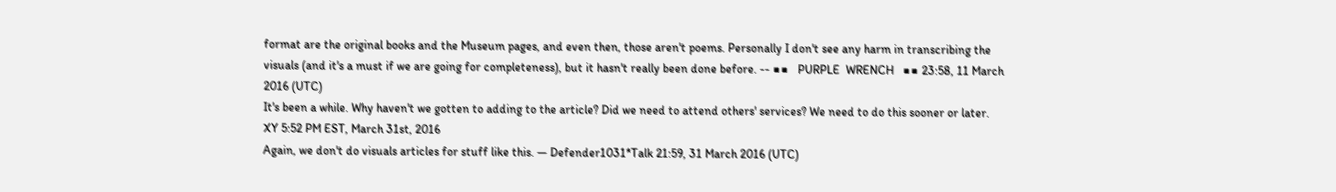format are the original books and the Museum pages, and even then, those aren't poems. Personally I don't see any harm in transcribing the visuals (and it's a must if we are going for completeness), but it hasn't really been done before. -- ■■   PURPLE  WRENCH   ■■ 23:58, 11 March 2016 (UTC)
It's been a while. Why haven't we gotten to adding to the article? Did we need to attend others' services? We need to do this sooner or later.
XY 5:52 PM EST, March 31st, 2016
Again, we don't do visuals articles for stuff like this. — Defender1031*Talk 21:59, 31 March 2016 (UTC)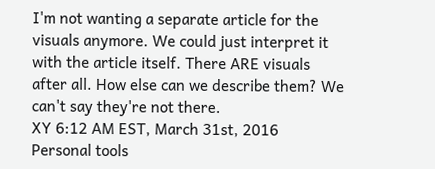I'm not wanting a separate article for the visuals anymore. We could just interpret it with the article itself. There ARE visuals after all. How else can we describe them? We can't say they're not there.
XY 6:12 AM EST, March 31st, 2016
Personal tools